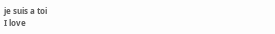je suis a toi
I love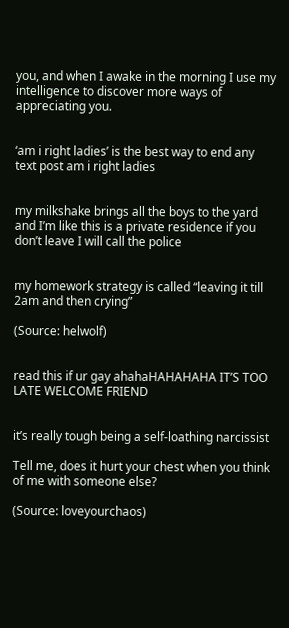you, and when I awake in the morning I use my intelligence to discover more ways of appreciating you.


‘am i right ladies’ is the best way to end any text post am i right ladies


my milkshake brings all the boys to the yard and I’m like this is a private residence if you don’t leave I will call the police


my homework strategy is called “leaving it till 2am and then crying”

(Source: helwolf)


read this if ur gay ahahaHAHAHAHA IT’S TOO LATE WELCOME FRIEND


it’s really tough being a self-loathing narcissist

Tell me, does it hurt your chest when you think of me with someone else?

(Source: loveyourchaos)